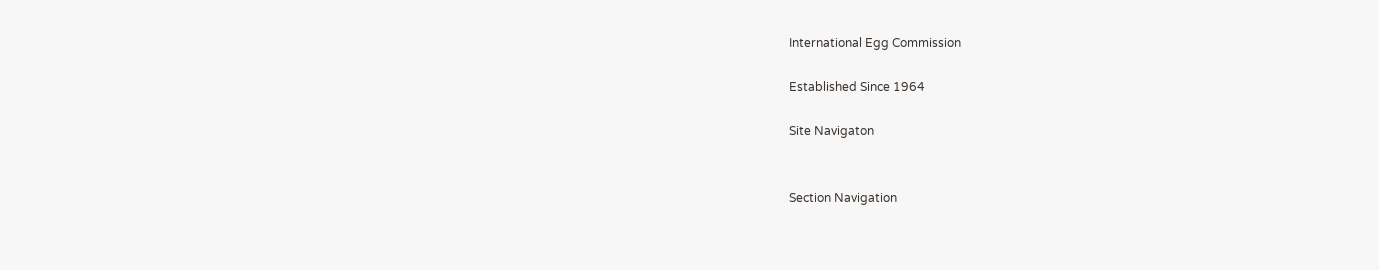International Egg Commission

Established Since 1964

Site Navigaton


Section Navigation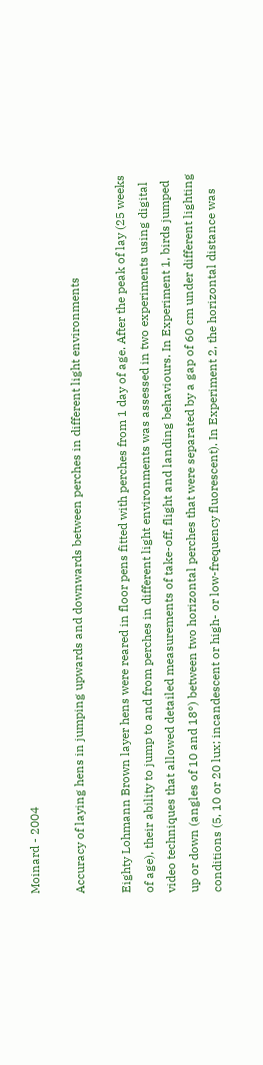Moinard - 2004

Accuracy of laying hens in jumping upwards and downwards between perches in different light environments

Eighty Lohmann Brown layer hens were reared in floor pens fitted with perches from 1 day of age. After the peak of lay (25 weeks of age), their ability to jump to and from perches in different light environments was assessed in two experiments using digital video techniques that allowed detailed measurements of take-off, flight and landing behaviours. In Experiment 1, birds jumped up or down (angles of 10 and 18°) between two horizontal perches that were separated by a gap of 60 cm under different lighting conditions (5, 10 or 20 lux; incandescent or high- or low-frequency fluorescent). In Experiment 2, the horizontal distance was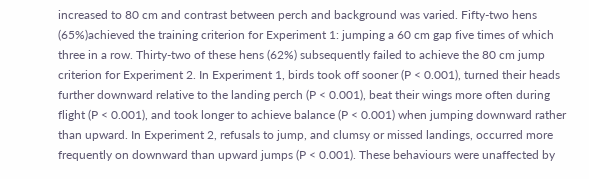increased to 80 cm and contrast between perch and background was varied. Fifty-two hens (65%)achieved the training criterion for Experiment 1: jumping a 60 cm gap five times of which three in a row. Thirty-two of these hens (62%) subsequently failed to achieve the 80 cm jump criterion for Experiment 2. In Experiment 1, birds took off sooner (P < 0.001), turned their heads further downward relative to the landing perch (P < 0.001), beat their wings more often during flight (P < 0.001), and took longer to achieve balance (P < 0.001) when jumping downward rather than upward. In Experiment 2, refusals to jump, and clumsy or missed landings, occurred more frequently on downward than upward jumps (P < 0.001). These behaviours were unaffected by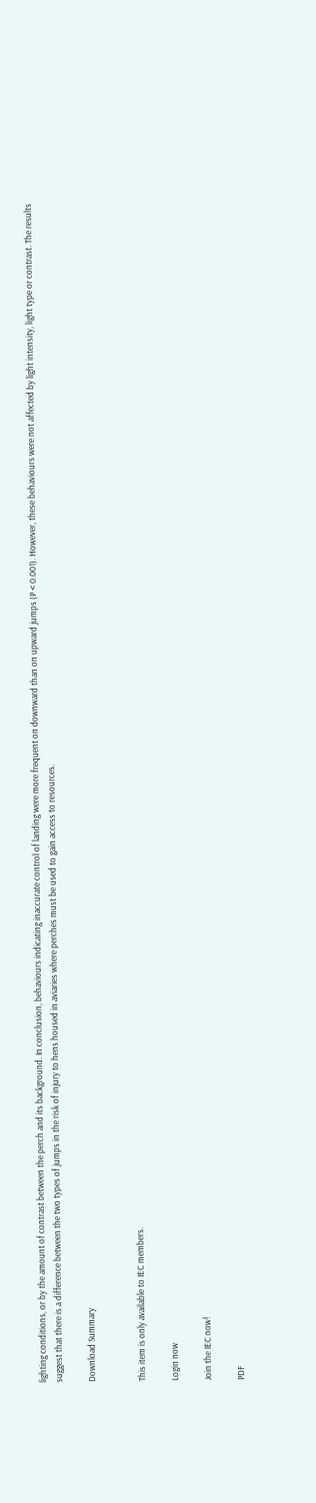lighting conditions, or by the amount of contrast between the perch and its background. In conclusion, behaviours indicating inaccurate control of landing were more frequent on downward than on upward jumps (P < 0.001). However, these behaviours were not affected by light intensity, light type or contrast. The results suggest that there is a difference between the two types of jumps in the risk of injury to hens housed in aviaries where perches must be used to gain access to resources.

Download Summary


This item is only available to IEC members.

Login now

Join the IEC now!

PDF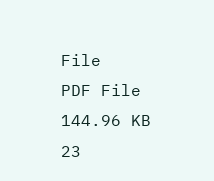File
PDF File
144.96 KB
23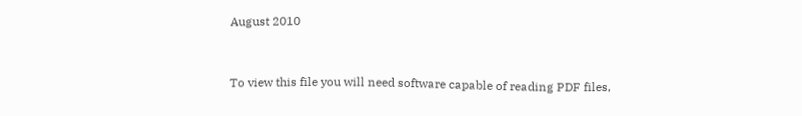August 2010


To view this file you will need software capable of reading PDF files,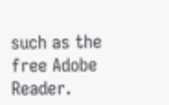such as the free Adobe Reader.